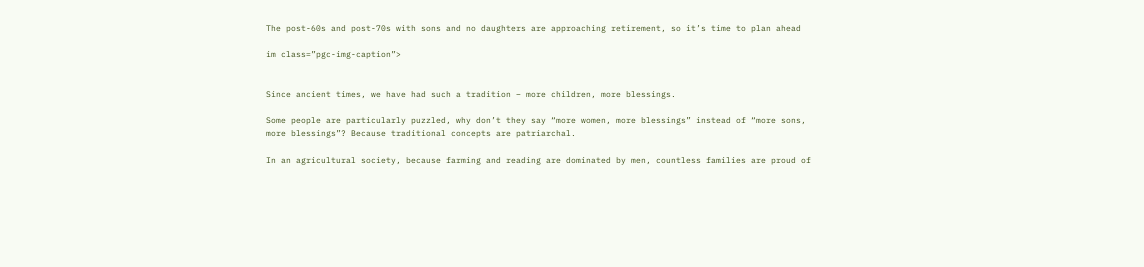The post-60s and post-70s with sons and no daughters are approaching retirement, so it’s time to plan ahead

im class=”pgc-img-caption”>


Since ancient times, we have had such a tradition – more children, more blessings.

Some people are particularly puzzled, why don’t they say “more women, more blessings” instead of “more sons, more blessings”? Because traditional concepts are patriarchal.

In an agricultural society, because farming and reading are dominated by men, countless families are proud of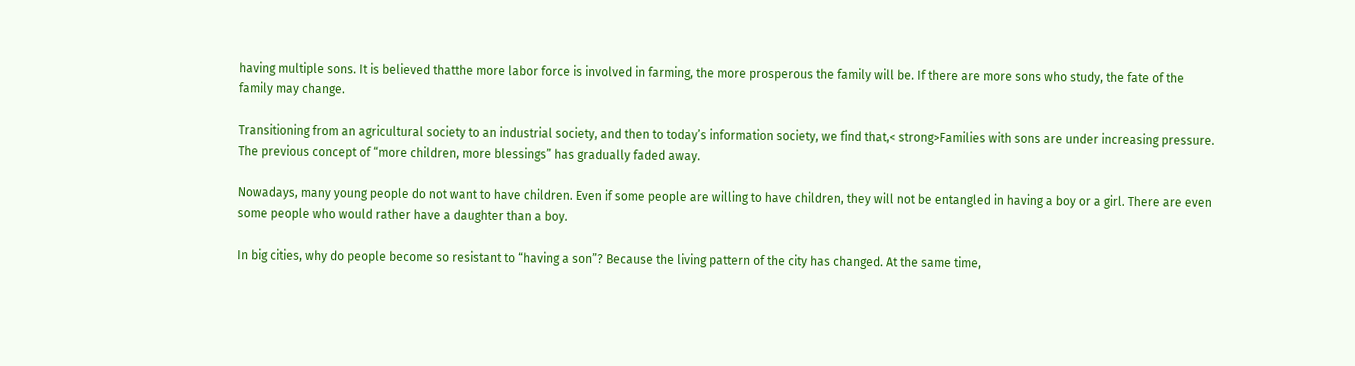having multiple sons. It is believed thatthe more labor force is involved in farming, the more prosperous the family will be. If there are more sons who study, the fate of the family may change.

Transitioning from an agricultural society to an industrial society, and then to today’s information society, we find that,< strong>Families with sons are under increasing pressure. The previous concept of “more children, more blessings” has gradually faded away.

Nowadays, many young people do not want to have children. Even if some people are willing to have children, they will not be entangled in having a boy or a girl. There are even some people who would rather have a daughter than a boy.

In big cities, why do people become so resistant to “having a son”? Because the living pattern of the city has changed. At the same time,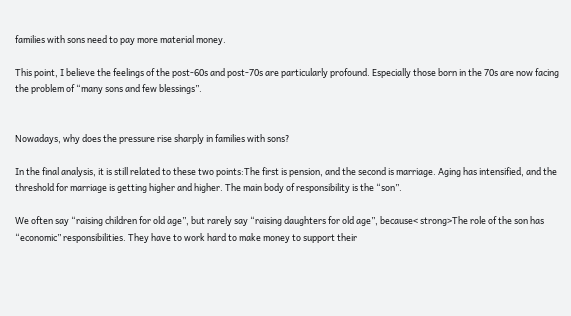families with sons need to pay more material money.

This point, I believe the feelings of the post-60s and post-70s are particularly profound. Especially those born in the 70s are now facing the problem of “many sons and few blessings”.


Nowadays, why does the pressure rise sharply in families with sons?

In the final analysis, it is still related to these two points:The first is pension, and the second is marriage. Aging has intensified, and the threshold for marriage is getting higher and higher. The main body of responsibility is the “son”.

We often say “raising children for old age”, but rarely say “raising daughters for old age”, because< strong>The role of the son has “economic” responsibilities. They have to work hard to make money to support their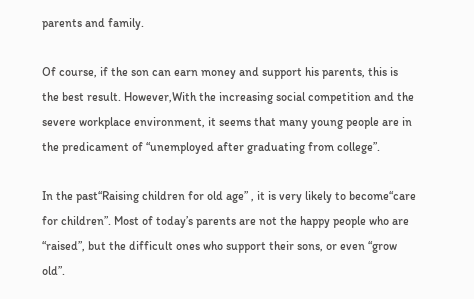parents and family.

Of course, if the son can earn money and support his parents, this is the best result. However,With the increasing social competition and the severe workplace environment, it seems that many young people are in the predicament of “unemployed after graduating from college”.

In the past“Raising children for old age” , it is very likely to become“care for children”. Most of today’s parents are not the happy people who are “raised”, but the difficult ones who support their sons, or even “grow old”.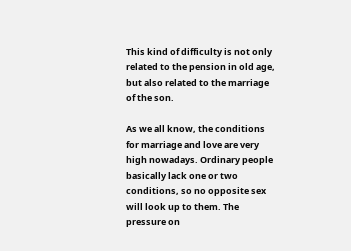This kind of difficulty is not only related to the pension in old age, but also related to the marriage of the son.

As we all know, the conditions for marriage and love are very high nowadays. Ordinary people basically lack one or two conditions, so no opposite sex will look up to them. The pressure on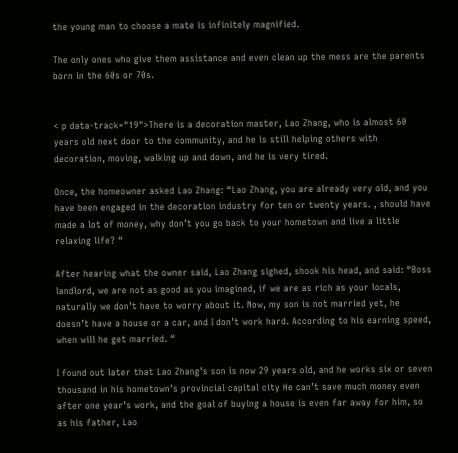the young man to choose a mate is infinitely magnified.

The only ones who give them assistance and even clean up the mess are the parents born in the 60s or 70s.


< p data-track="19">There is a decoration master, Lao Zhang, who is almost 60 years old next door to the community, and he is still helping others with decoration, moving, walking up and down, and he is very tired.

Once, the homeowner asked Lao Zhang: “Lao Zhang, you are already very old, and you have been engaged in the decoration industry for ten or twenty years. , should have made a lot of money, why don’t you go back to your hometown and live a little relaxing life? “

After hearing what the owner said, Lao Zhang sighed, shook his head, and said: “Boss landlord, we are not as good as you imagined, if we are as rich as your locals, naturally we don’t have to worry about it. Now, my son is not married yet, he doesn’t have a house or a car, and I don’t work hard. According to his earning speed, when will he get married. “

I found out later that Lao Zhang’s son is now 29 years old, and he works six or seven thousand in his hometown’s provincial capital city He can’t save much money even after one year’s work, and the goal of buying a house is even far away for him, so as his father, Lao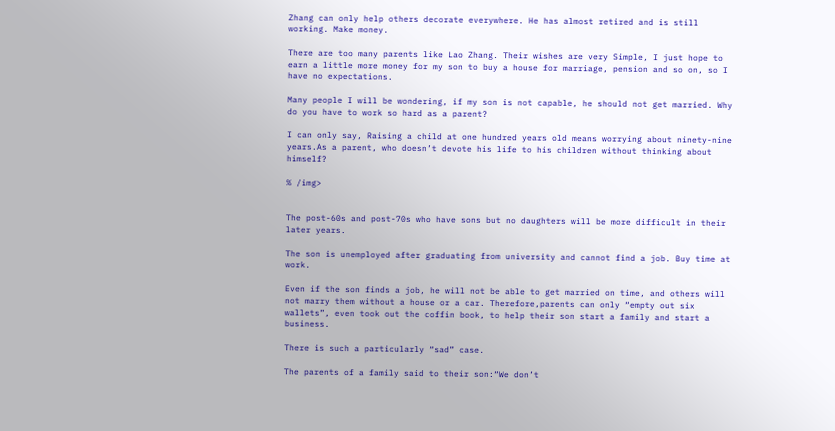Zhang can only help others decorate everywhere. He has almost retired and is still working. Make money.

There are too many parents like Lao Zhang. Their wishes are very Simple, I just hope to earn a little more money for my son to buy a house for marriage, pension and so on, so I have no expectations.

Many people I will be wondering, if my son is not capable, he should not get married. Why do you have to work so hard as a parent?

I can only say, Raising a child at one hundred years old means worrying about ninety-nine years.As a parent, who doesn’t devote his life to his children without thinking about himself?

% /img>


The post-60s and post-70s who have sons but no daughters will be more difficult in their later years.

The son is unemployed after graduating from university and cannot find a job. Buy time at work.

Even if the son finds a job, he will not be able to get married on time, and others will not marry them without a house or a car. Therefore,parents can only “empty out six wallets”, even took out the coffin book, to help their son start a family and start a business.

There is such a particularly “sad” case.

The parents of a family said to their son:“We don’t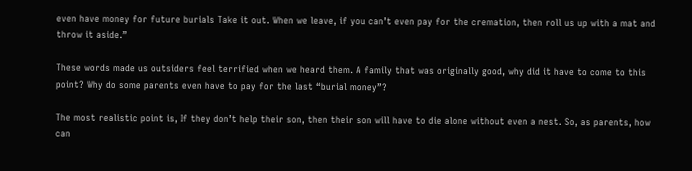even have money for future burials Take it out. When we leave, if you can’t even pay for the cremation, then roll us up with a mat and throw it aside.”

These words made us outsiders feel terrified when we heard them. A family that was originally good, why did it have to come to this point? Why do some parents even have to pay for the last “burial money”?

The most realistic point is, If they don’t help their son, then their son will have to die alone without even a nest. So, as parents, how can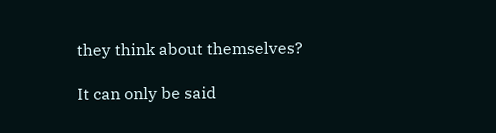they think about themselves?

It can only be said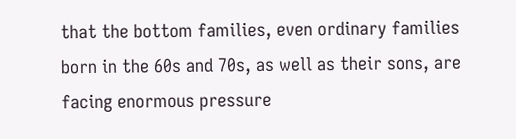that the bottom families, even ordinary families born in the 60s and 70s, as well as their sons, are facing enormous pressure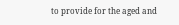to provide for the aged and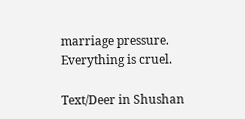marriage pressure. Everything is cruel.

Text/Deer in Shushan